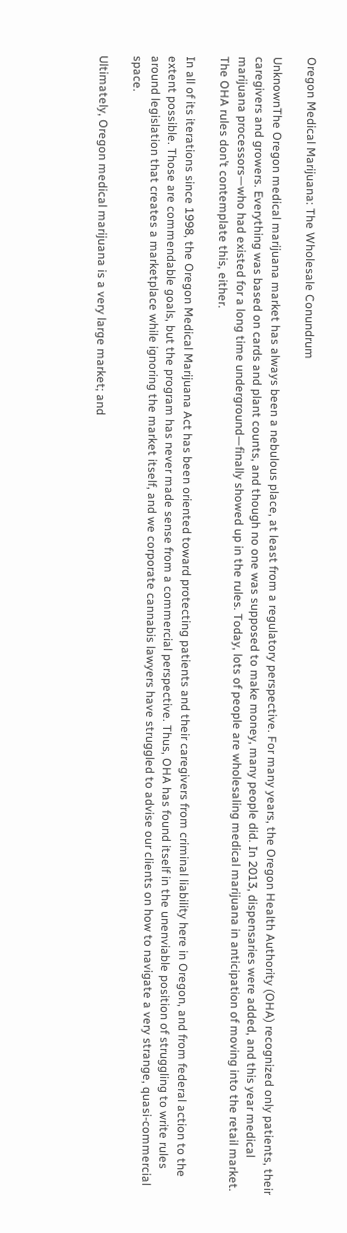Oregon Medical Marijuana: The Wholesale Conundrum

UnknownThe Oregon medical marijuana market has always been a nebulous place, at least from a regulatory perspective. For many years, the Oregon Health Authority (OHA) recognized only patients, their caregivers and growers. Everything was based on cards and plant counts, and though no one was supposed to make money, many people did. In 2013, dispensaries were added, and this year medical marijuana processors—who had existed for a long time underground—finally showed up in the rules. Today, lots of people are wholesaling medical marijuana in anticipation of moving into the retail market. The OHA rules don’t contemplate this, either.

In all of its iterations since 1998, the Oregon Medical Marijuana Act has been oriented toward protecting patients and their caregivers from criminal liability here in Oregon, and from federal action to the extent possible. Those are commendable goals, but the program has never made sense from a commercial perspective. Thus, OHA has found itself in the unenviable position of struggling to write rules around legislation that creates a marketplace while ignoring the market itself, and we corporate cannabis lawyers have struggled to advise our clients on how to navigate a very strange, quasi-commercial space.

Ultimately, Oregon medical marijuana is a very large market; and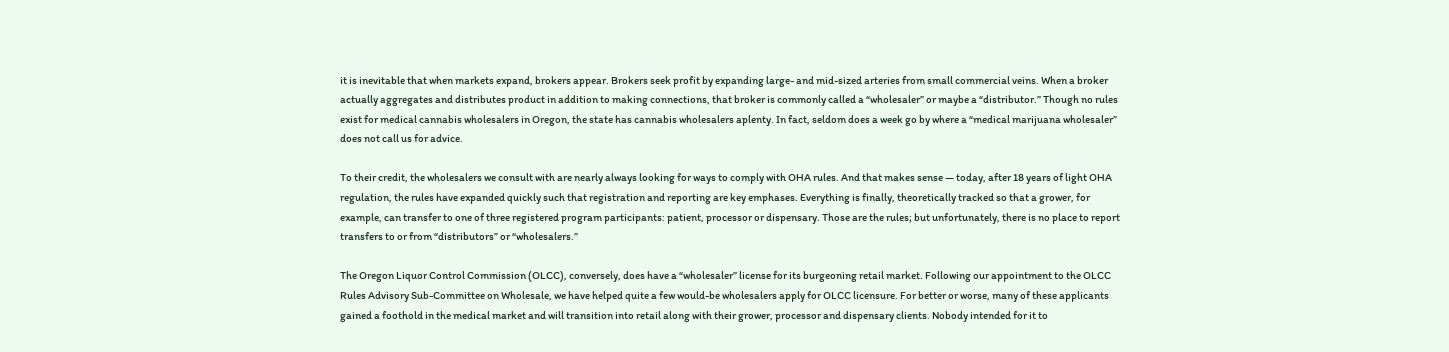it is inevitable that when markets expand, brokers appear. Brokers seek profit by expanding large- and mid-sized arteries from small commercial veins. When a broker actually aggregates and distributes product in addition to making connections, that broker is commonly called a “wholesaler” or maybe a “distributor.” Though no rules exist for medical cannabis wholesalers in Oregon, the state has cannabis wholesalers aplenty. In fact, seldom does a week go by where a “medical marijuana wholesaler” does not call us for advice.

To their credit, the wholesalers we consult with are nearly always looking for ways to comply with OHA rules. And that makes sense — today, after 18 years of light OHA regulation, the rules have expanded quickly such that registration and reporting are key emphases. Everything is finally, theoretically tracked so that a grower, for example, can transfer to one of three registered program participants: patient, processor or dispensary. Those are the rules; but unfortunately, there is no place to report transfers to or from “distributors” or “wholesalers.”

The Oregon Liquor Control Commission (OLCC), conversely, does have a “wholesaler” license for its burgeoning retail market. Following our appointment to the OLCC Rules Advisory Sub-Committee on Wholesale, we have helped quite a few would-be wholesalers apply for OLCC licensure. For better or worse, many of these applicants gained a foothold in the medical market and will transition into retail along with their grower, processor and dispensary clients. Nobody intended for it to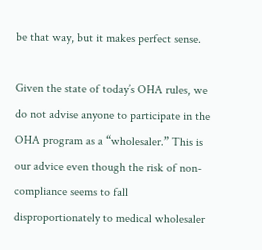be that way, but it makes perfect sense.

Given the state of today’s OHA rules, we do not advise anyone to participate in the OHA program as a “wholesaler.” This is our advice even though the risk of non-compliance seems to fall disproportionately to medical wholesaler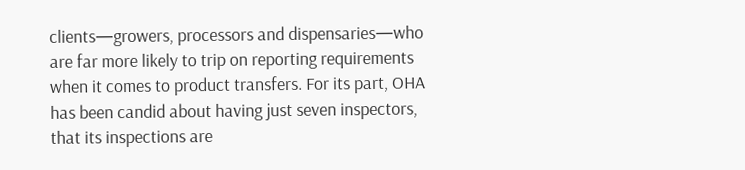clients—growers, processors and dispensaries—who are far more likely to trip on reporting requirements when it comes to product transfers. For its part, OHA has been candid about having just seven inspectors, that its inspections are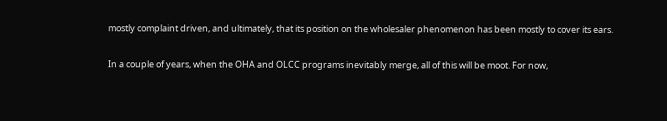mostly complaint driven, and ultimately, that its position on the wholesaler phenomenon has been mostly to cover its ears.

In a couple of years, when the OHA and OLCC programs inevitably merge, all of this will be moot. For now,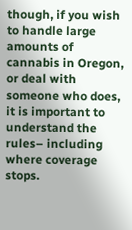though, if you wish to handle large amounts of cannabis in Oregon, or deal with someone who does, it is important to understand the rules– including where coverage stops.